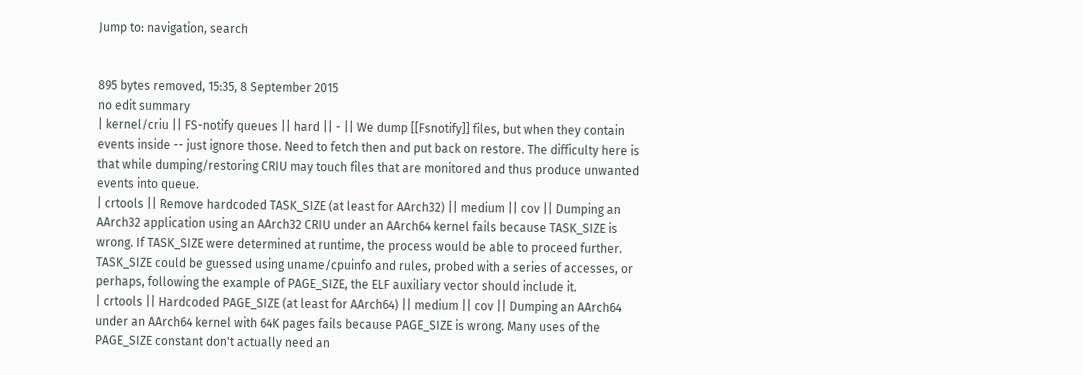Jump to: navigation, search


895 bytes removed, 15:35, 8 September 2015
no edit summary
| kernel/criu || FS-notify queues || hard || - || We dump [[Fsnotify]] files, but when they contain events inside -- just ignore those. Need to fetch then and put back on restore. The difficulty here is that while dumping/restoring CRIU may touch files that are monitored and thus produce unwanted events into queue.
| crtools || Remove hardcoded TASK_SIZE (at least for AArch32) || medium || cov || Dumping an AArch32 application using an AArch32 CRIU under an AArch64 kernel fails because TASK_SIZE is wrong. If TASK_SIZE were determined at runtime, the process would be able to proceed further. TASK_SIZE could be guessed using uname/cpuinfo and rules, probed with a series of accesses, or perhaps, following the example of PAGE_SIZE, the ELF auxiliary vector should include it.
| crtools || Hardcoded PAGE_SIZE (at least for AArch64) || medium || cov || Dumping an AArch64 under an AArch64 kernel with 64K pages fails because PAGE_SIZE is wrong. Many uses of the PAGE_SIZE constant don't actually need an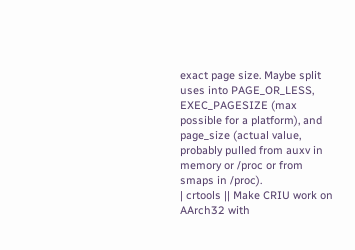exact page size. Maybe split uses into PAGE_OR_LESS, EXEC_PAGESIZE (max possible for a platform), and page_size (actual value, probably pulled from auxv in memory or /proc or from smaps in /proc).
| crtools || Make CRIU work on AArch32 with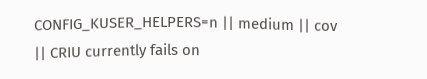CONFIG_KUSER_HELPERS=n || medium || cov || CRIU currently fails on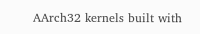AArch32 kernels built with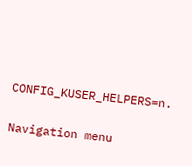CONFIG_KUSER_HELPERS=n.

Navigation menu